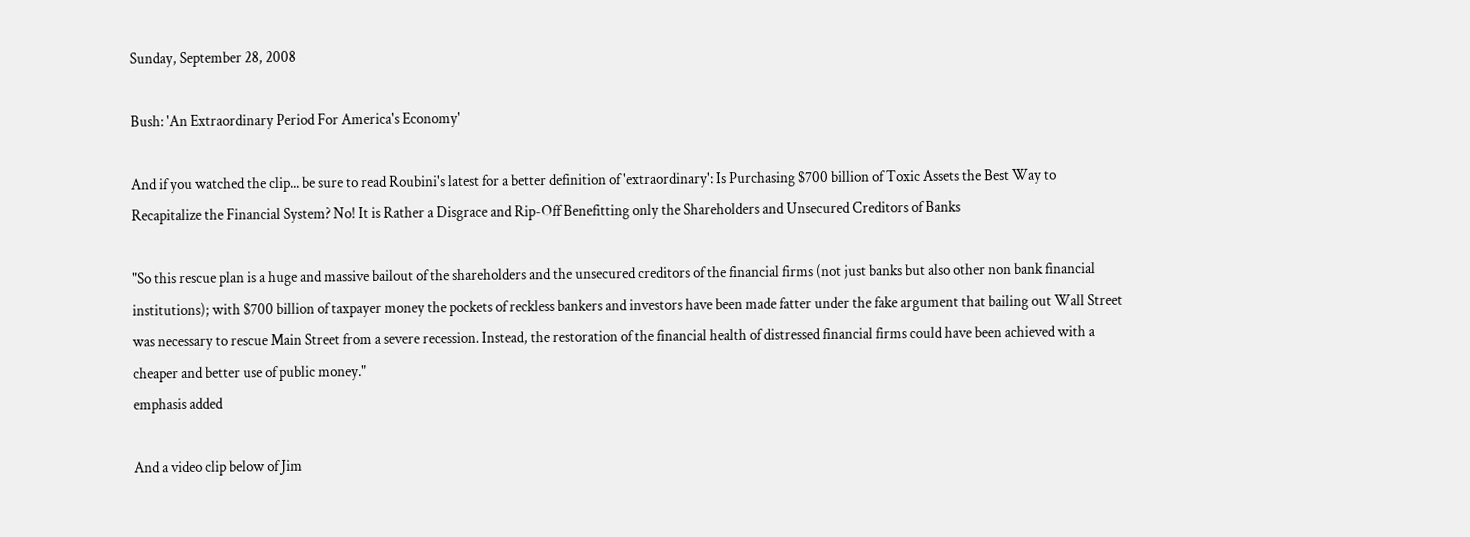Sunday, September 28, 2008

Bush: 'An Extraordinary Period For America's Economy'

And if you watched the clip... be sure to read Roubini's latest for a better definition of 'extraordinary': Is Purchasing $700 billion of Toxic Assets the Best Way to Recapitalize the Financial System? No! It is Rather a Disgrace and Rip-Off Benefitting only the Shareholders and Unsecured Creditors of Banks

"So this rescue plan is a huge and massive bailout of the shareholders and the unsecured creditors of the financial firms (not just banks but also other non bank financial institutions); with $700 billion of taxpayer money the pockets of reckless bankers and investors have been made fatter under the fake argument that bailing out Wall Street was necessary to rescue Main Street from a severe recession. Instead, the restoration of the financial health of distressed financial firms could have been achieved with a cheaper and better use of public money."
emphasis added

And a video clip below of Jim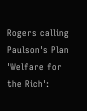Rogers calling Paulson's Plan 'Welfare for the Rich':